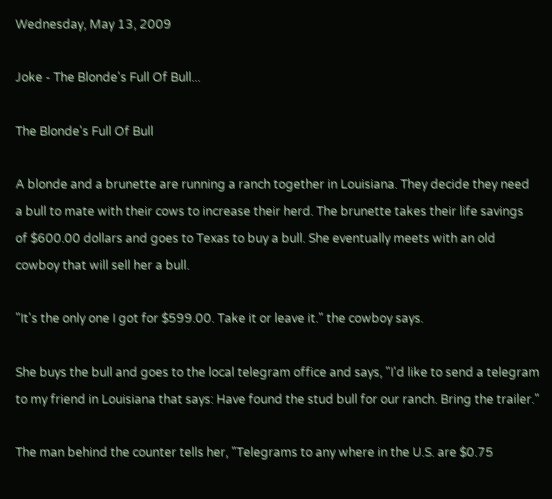Wednesday, May 13, 2009

Joke - The Blonde's Full Of Bull...

The Blonde's Full Of Bull

A blonde and a brunette are running a ranch together in Louisiana. They decide they need
a bull to mate with their cows to increase their herd. The brunette takes their life savings
of $600.00 dollars and goes to Texas to buy a bull. She eventually meets with an old
cowboy that will sell her a bull.

"It's the only one I got for $599.00. Take it or leave it." the cowboy says.

She buys the bull and goes to the local telegram office and says, "I'd like to send a telegram
to my friend in Louisiana that says: Have found the stud bull for our ranch. Bring the trailer."

The man behind the counter tells her, "Telegrams to any where in the U.S. are $0.75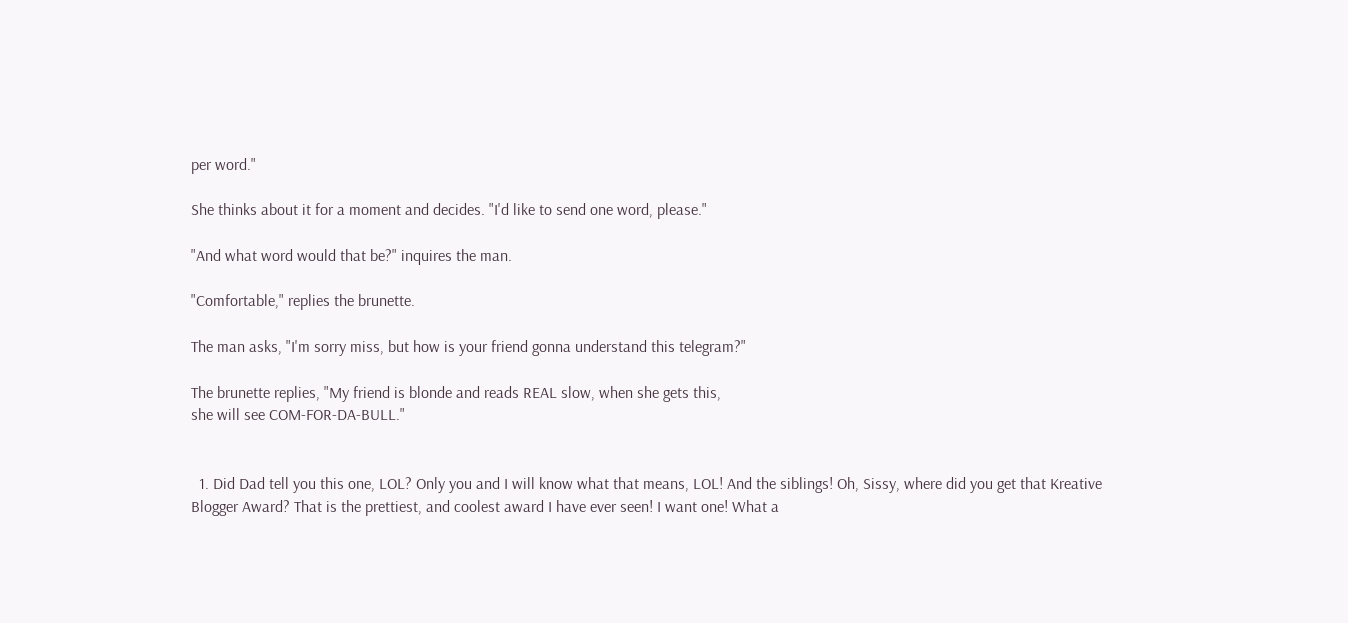per word."

She thinks about it for a moment and decides. "I'd like to send one word, please."

"And what word would that be?" inquires the man.

"Comfortable," replies the brunette.

The man asks, "I'm sorry miss, but how is your friend gonna understand this telegram?"

The brunette replies, "My friend is blonde and reads REAL slow, when she gets this,
she will see COM-FOR-DA-BULL."


  1. Did Dad tell you this one, LOL? Only you and I will know what that means, LOL! And the siblings! Oh, Sissy, where did you get that Kreative Blogger Award? That is the prettiest, and coolest award I have ever seen! I want one! What a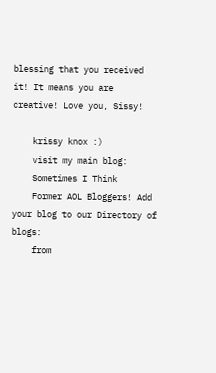blessing that you received it! It means you are creative! Love you, Sissy!

    krissy knox :)
    visit my main blog:
    Sometimes I Think
    Former AOL Bloggers! Add your blog to our Directory of blogs:
    from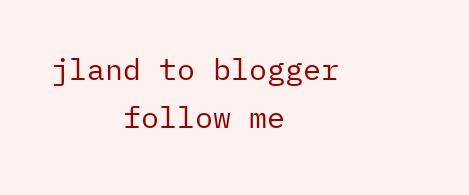jland to blogger
    follow me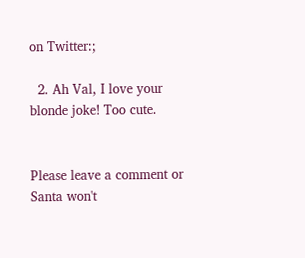on Twitter:;

  2. Ah Val, I love your blonde joke! Too cute.


Please leave a comment or Santa won't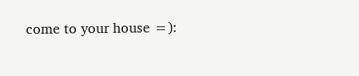come to your house =):